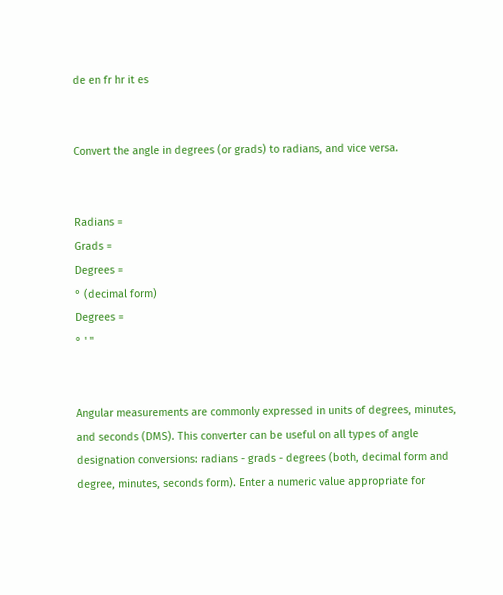de en fr hr it es


Convert the angle in degrees (or grads) to radians, and vice versa.


Radians =
Grads =
Degrees =
° (decimal form)
Degrees =
° ' "


Angular measurements are commonly expressed in units of degrees, minutes, and seconds (DMS). This converter can be useful on all types of angle designation conversions: radians - grads - degrees (both, decimal form and degree, minutes, seconds form). Enter a numeric value appropriate for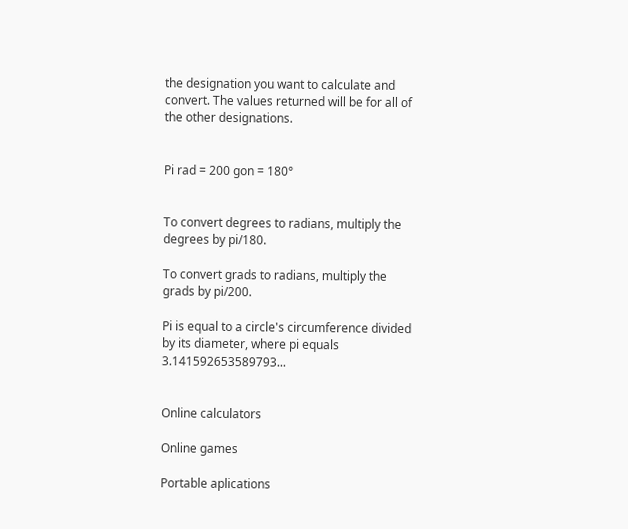the designation you want to calculate and convert. The values returned will be for all of the other designations.


Pi rad = 200 gon = 180°


To convert degrees to radians, multiply the degrees by pi/180.

To convert grads to radians, multiply the grads by pi/200.

Pi is equal to a circle's circumference divided by its diameter, where pi equals 3.141592653589793...


Online calculators

Online games

Portable aplications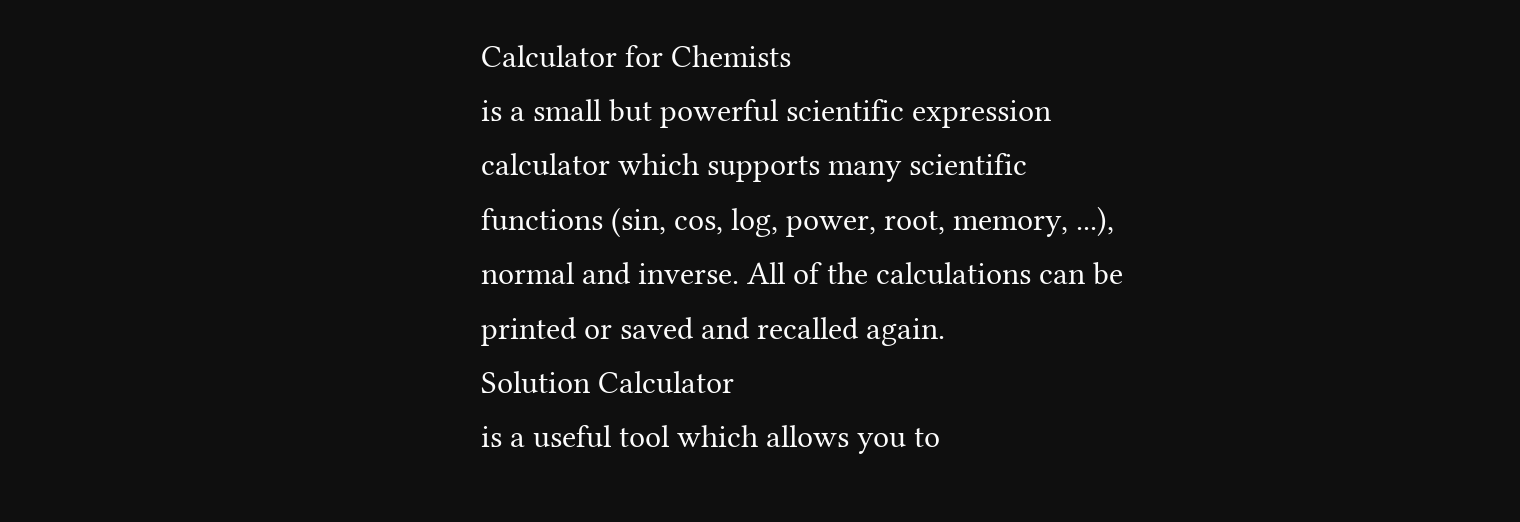Calculator for Chemists
is a small but powerful scientific expression calculator which supports many scientific functions (sin, cos, log, power, root, memory, ...), normal and inverse. All of the calculations can be printed or saved and recalled again.
Solution Calculator
is a useful tool which allows you to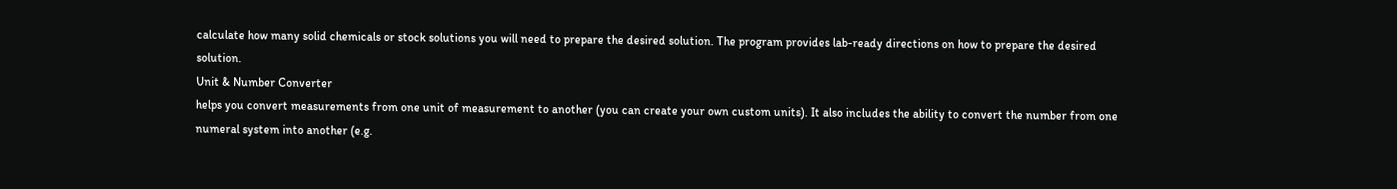calculate how many solid chemicals or stock solutions you will need to prepare the desired solution. The program provides lab-ready directions on how to prepare the desired solution.
Unit & Number Converter
helps you convert measurements from one unit of measurement to another (you can create your own custom units). It also includes the ability to convert the number from one numeral system into another (e.g.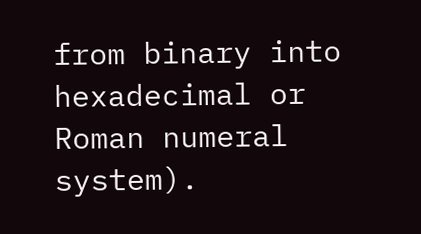from binary into hexadecimal or Roman numeral system).